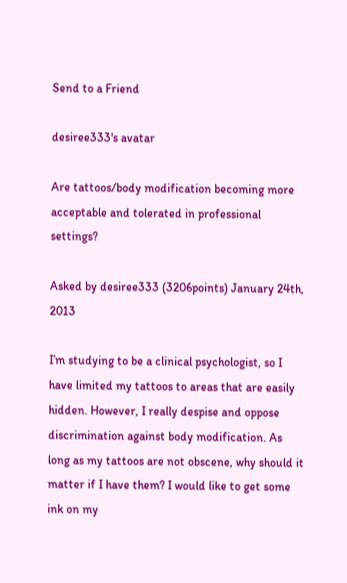Send to a Friend

desiree333's avatar

Are tattoos/body modification becoming more acceptable and tolerated in professional settings?

Asked by desiree333 (3206points) January 24th, 2013

I’m studying to be a clinical psychologist, so I have limited my tattoos to areas that are easily hidden. However, I really despise and oppose discrimination against body modification. As long as my tattoos are not obscene, why should it matter if I have them? I would like to get some ink on my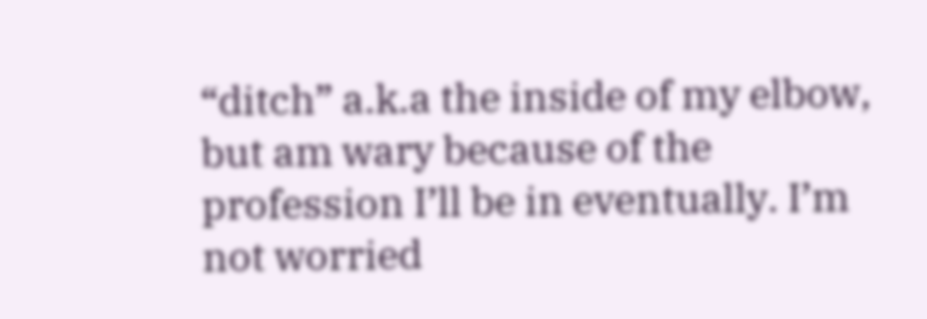“ditch” a.k.a the inside of my elbow, but am wary because of the profession I’ll be in eventually. I’m not worried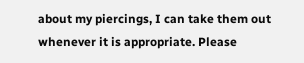about my piercings, I can take them out whenever it is appropriate. Please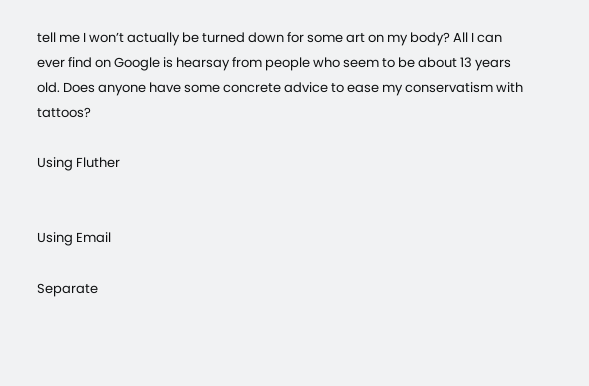tell me I won’t actually be turned down for some art on my body? All I can ever find on Google is hearsay from people who seem to be about 13 years old. Does anyone have some concrete advice to ease my conservatism with tattoos?

Using Fluther


Using Email

Separate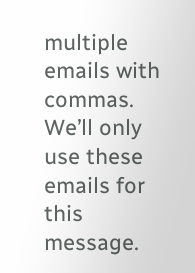multiple emails with commas.
We’ll only use these emails for this message.